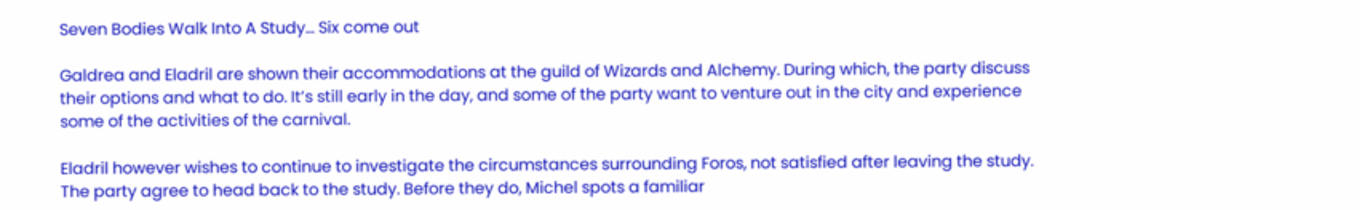Seven Bodies Walk Into A Study… Six come out

Galdrea and Eladril are shown their accommodations at the guild of Wizards and Alchemy. During which, the party discuss their options and what to do. It’s still early in the day, and some of the party want to venture out in the city and experience some of the activities of the carnival.

Eladril however wishes to continue to investigate the circumstances surrounding Foros, not satisfied after leaving the study. The party agree to head back to the study. Before they do, Michel spots a familiar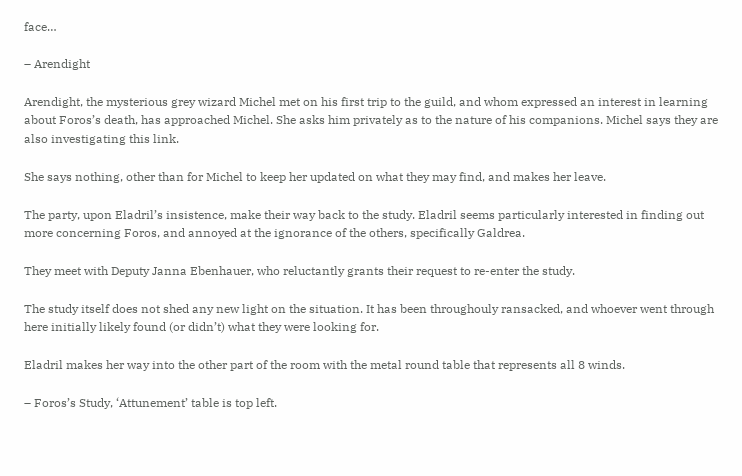face…

– Arendight

Arendight, the mysterious grey wizard Michel met on his first trip to the guild, and whom expressed an interest in learning about Foros’s death, has approached Michel. She asks him privately as to the nature of his companions. Michel says they are also investigating this link.

She says nothing, other than for Michel to keep her updated on what they may find, and makes her leave.

The party, upon Eladril’s insistence, make their way back to the study. Eladril seems particularly interested in finding out more concerning Foros, and annoyed at the ignorance of the others, specifically Galdrea.

They meet with Deputy Janna Ebenhauer, who reluctantly grants their request to re-enter the study.

The study itself does not shed any new light on the situation. It has been throughouly ransacked, and whoever went through here initially likely found (or didn’t) what they were looking for.

Eladril makes her way into the other part of the room with the metal round table that represents all 8 winds.

– Foros’s Study, ‘Attunement’ table is top left.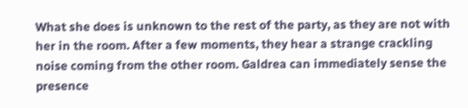What she does is unknown to the rest of the party, as they are not with her in the room. After a few moments, they hear a strange crackling noise coming from the other room. Galdrea can immediately sense the presence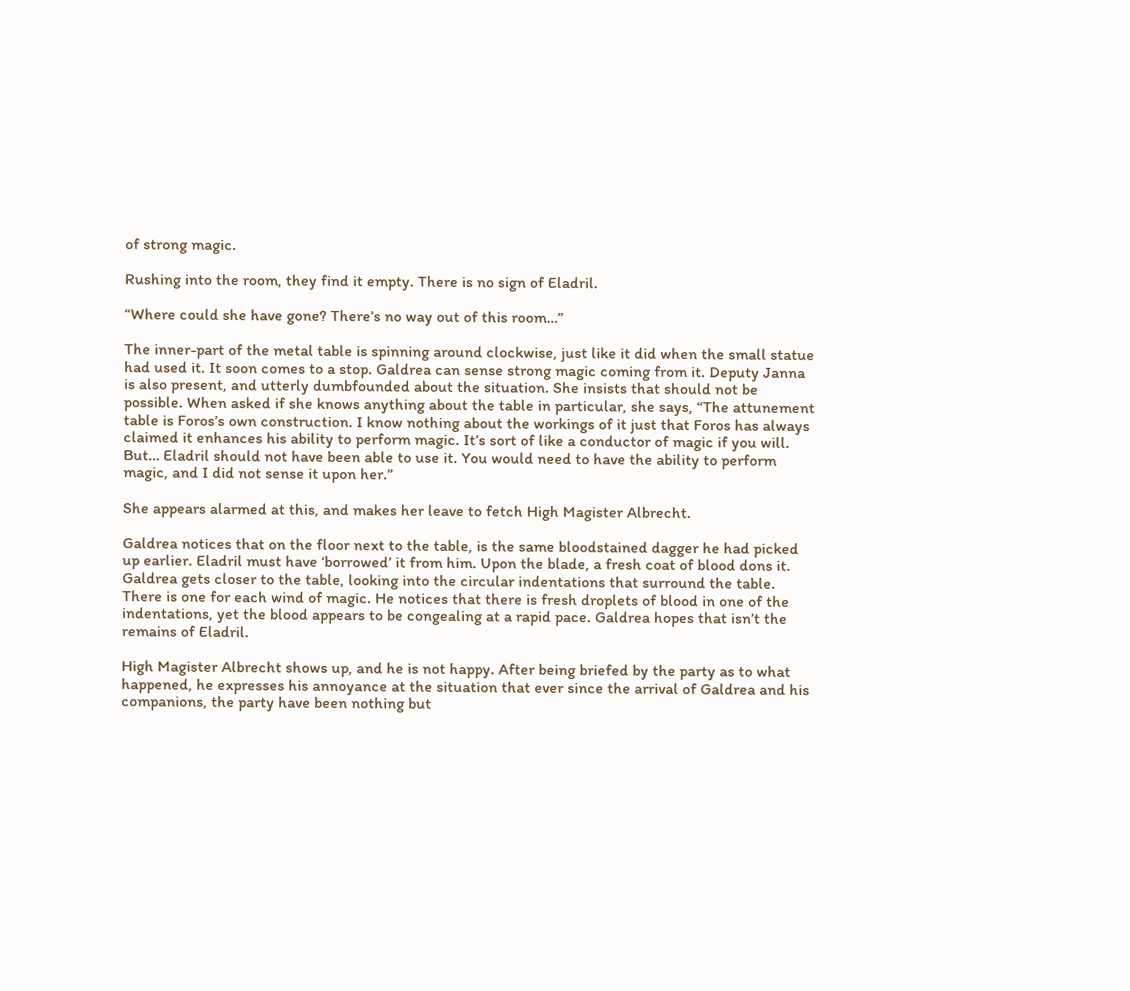of strong magic.

Rushing into the room, they find it empty. There is no sign of Eladril.

“Where could she have gone? There’s no way out of this room…”

The inner-part of the metal table is spinning around clockwise, just like it did when the small statue had used it. It soon comes to a stop. Galdrea can sense strong magic coming from it. Deputy Janna is also present, and utterly dumbfounded about the situation. She insists that should not be possible. When asked if she knows anything about the table in particular, she says, “The attunement table is Foros’s own construction. I know nothing about the workings of it just that Foros has always claimed it enhances his ability to perform magic. It’s sort of like a conductor of magic if you will. But… Eladril should not have been able to use it. You would need to have the ability to perform magic, and I did not sense it upon her.”

She appears alarmed at this, and makes her leave to fetch High Magister Albrecht.

Galdrea notices that on the floor next to the table, is the same bloodstained dagger he had picked up earlier. Eladril must have ‘borrowed’ it from him. Upon the blade, a fresh coat of blood dons it. Galdrea gets closer to the table, looking into the circular indentations that surround the table. There is one for each wind of magic. He notices that there is fresh droplets of blood in one of the indentations, yet the blood appears to be congealing at a rapid pace. Galdrea hopes that isn’t the remains of Eladril.

High Magister Albrecht shows up, and he is not happy. After being briefed by the party as to what happened, he expresses his annoyance at the situation that ever since the arrival of Galdrea and his companions, the party have been nothing but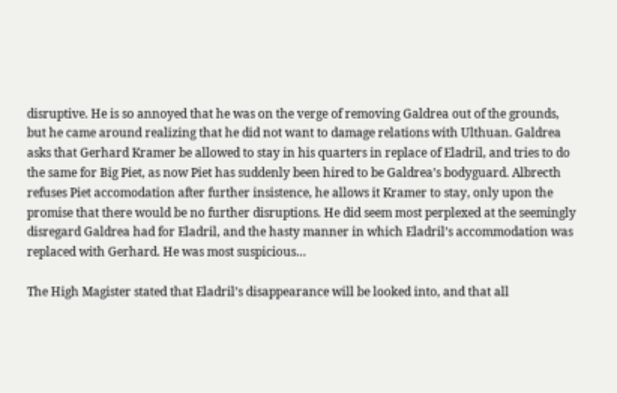disruptive. He is so annoyed that he was on the verge of removing Galdrea out of the grounds, but he came around realizing that he did not want to damage relations with Ulthuan. Galdrea asks that Gerhard Kramer be allowed to stay in his quarters in replace of Eladril, and tries to do the same for Big Piet, as now Piet has suddenly been hired to be Galdrea’s bodyguard. Albrecth refuses Piet accomodation after further insistence, he allows it Kramer to stay, only upon the promise that there would be no further disruptions. He did seem most perplexed at the seemingly disregard Galdrea had for Eladril, and the hasty manner in which Eladril’s accommodation was replaced with Gerhard. He was most suspicious…

The High Magister stated that Eladril’s disappearance will be looked into, and that all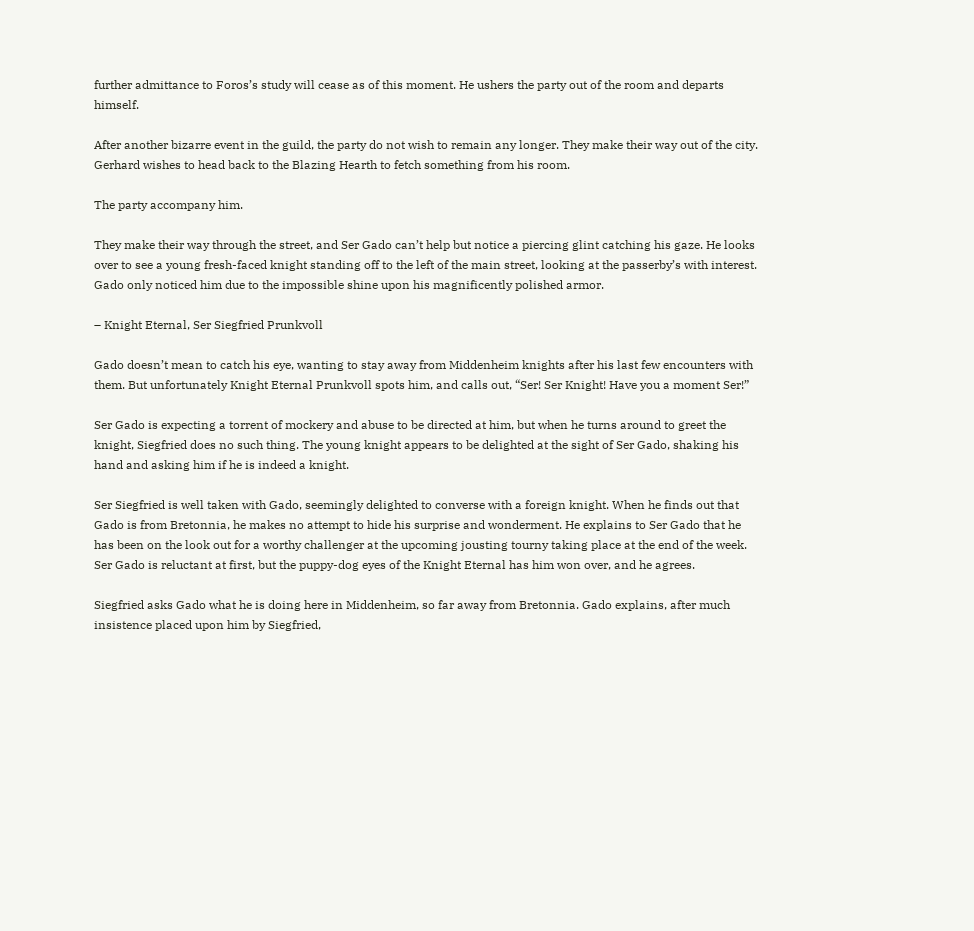further admittance to Foros’s study will cease as of this moment. He ushers the party out of the room and departs himself.

After another bizarre event in the guild, the party do not wish to remain any longer. They make their way out of the city. Gerhard wishes to head back to the Blazing Hearth to fetch something from his room.

The party accompany him.

They make their way through the street, and Ser Gado can’t help but notice a piercing glint catching his gaze. He looks over to see a young fresh-faced knight standing off to the left of the main street, looking at the passerby’s with interest. Gado only noticed him due to the impossible shine upon his magnificently polished armor.

– Knight Eternal, Ser Siegfried Prunkvoll

Gado doesn’t mean to catch his eye, wanting to stay away from Middenheim knights after his last few encounters with them. But unfortunately Knight Eternal Prunkvoll spots him, and calls out, “Ser! Ser Knight! Have you a moment Ser!”

Ser Gado is expecting a torrent of mockery and abuse to be directed at him, but when he turns around to greet the knight, Siegfried does no such thing. The young knight appears to be delighted at the sight of Ser Gado, shaking his hand and asking him if he is indeed a knight.

Ser Siegfried is well taken with Gado, seemingly delighted to converse with a foreign knight. When he finds out that Gado is from Bretonnia, he makes no attempt to hide his surprise and wonderment. He explains to Ser Gado that he has been on the look out for a worthy challenger at the upcoming jousting tourny taking place at the end of the week. Ser Gado is reluctant at first, but the puppy-dog eyes of the Knight Eternal has him won over, and he agrees.

Siegfried asks Gado what he is doing here in Middenheim, so far away from Bretonnia. Gado explains, after much insistence placed upon him by Siegfried,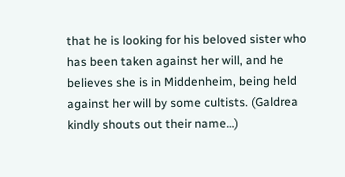that he is looking for his beloved sister who has been taken against her will, and he believes she is in Middenheim, being held against her will by some cultists. (Galdrea kindly shouts out their name…)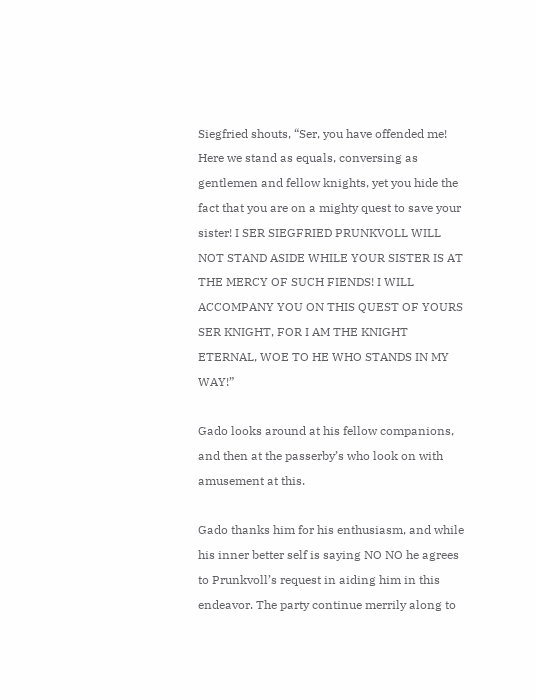Siegfried shouts, “Ser, you have offended me! Here we stand as equals, conversing as gentlemen and fellow knights, yet you hide the fact that you are on a mighty quest to save your sister! I SER SIEGFRIED PRUNKVOLL WILL NOT STAND ASIDE WHILE YOUR SISTER IS AT THE MERCY OF SUCH FIENDS! I WILL ACCOMPANY YOU ON THIS QUEST OF YOURS SER KNIGHT, FOR I AM THE KNIGHT ETERNAL, WOE TO HE WHO STANDS IN MY WAY!”

Gado looks around at his fellow companions, and then at the passerby’s who look on with amusement at this.

Gado thanks him for his enthusiasm, and while his inner better self is saying NO NO he agrees to Prunkvoll’s request in aiding him in this endeavor. The party continue merrily along to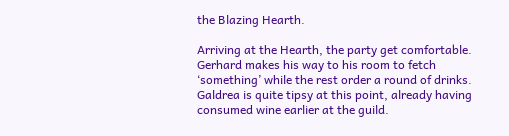the Blazing Hearth.

Arriving at the Hearth, the party get comfortable. Gerhard makes his way to his room to fetch ‘something’ while the rest order a round of drinks. Galdrea is quite tipsy at this point, already having consumed wine earlier at the guild.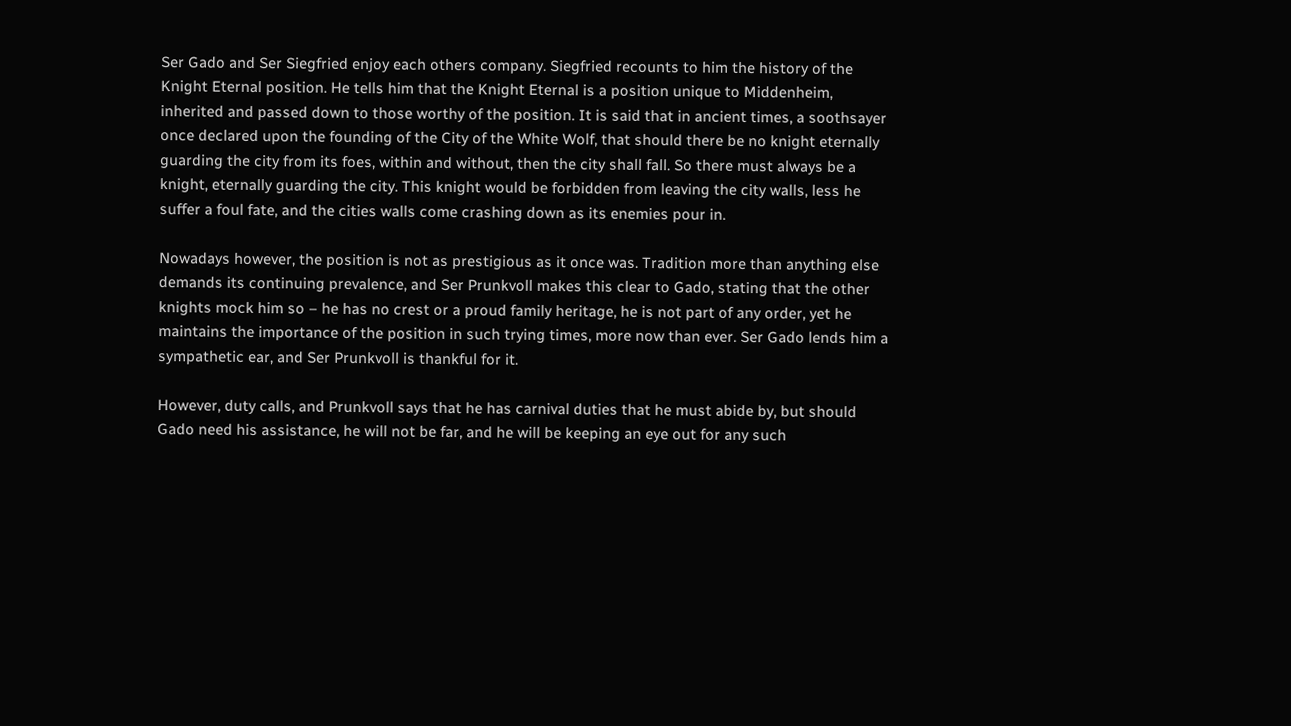Ser Gado and Ser Siegfried enjoy each others company. Siegfried recounts to him the history of the Knight Eternal position. He tells him that the Knight Eternal is a position unique to Middenheim, inherited and passed down to those worthy of the position. It is said that in ancient times, a soothsayer once declared upon the founding of the City of the White Wolf, that should there be no knight eternally guarding the city from its foes, within and without, then the city shall fall. So there must always be a knight, eternally guarding the city. This knight would be forbidden from leaving the city walls, less he suffer a foul fate, and the cities walls come crashing down as its enemies pour in.

Nowadays however, the position is not as prestigious as it once was. Tradition more than anything else demands its continuing prevalence, and Ser Prunkvoll makes this clear to Gado, stating that the other knights mock him so – he has no crest or a proud family heritage, he is not part of any order, yet he maintains the importance of the position in such trying times, more now than ever. Ser Gado lends him a sympathetic ear, and Ser Prunkvoll is thankful for it.

However, duty calls, and Prunkvoll says that he has carnival duties that he must abide by, but should Gado need his assistance, he will not be far, and he will be keeping an eye out for any such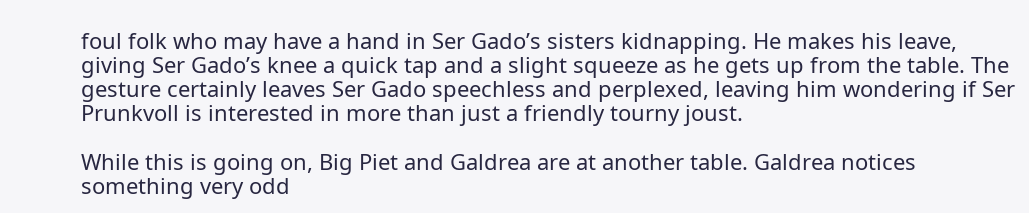foul folk who may have a hand in Ser Gado’s sisters kidnapping. He makes his leave, giving Ser Gado’s knee a quick tap and a slight squeeze as he gets up from the table. The gesture certainly leaves Ser Gado speechless and perplexed, leaving him wondering if Ser Prunkvoll is interested in more than just a friendly tourny joust.

While this is going on, Big Piet and Galdrea are at another table. Galdrea notices something very odd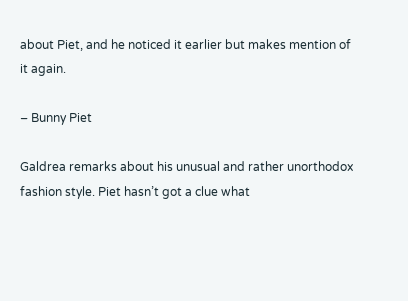about Piet, and he noticed it earlier but makes mention of it again.

– Bunny Piet

Galdrea remarks about his unusual and rather unorthodox fashion style. Piet hasn’t got a clue what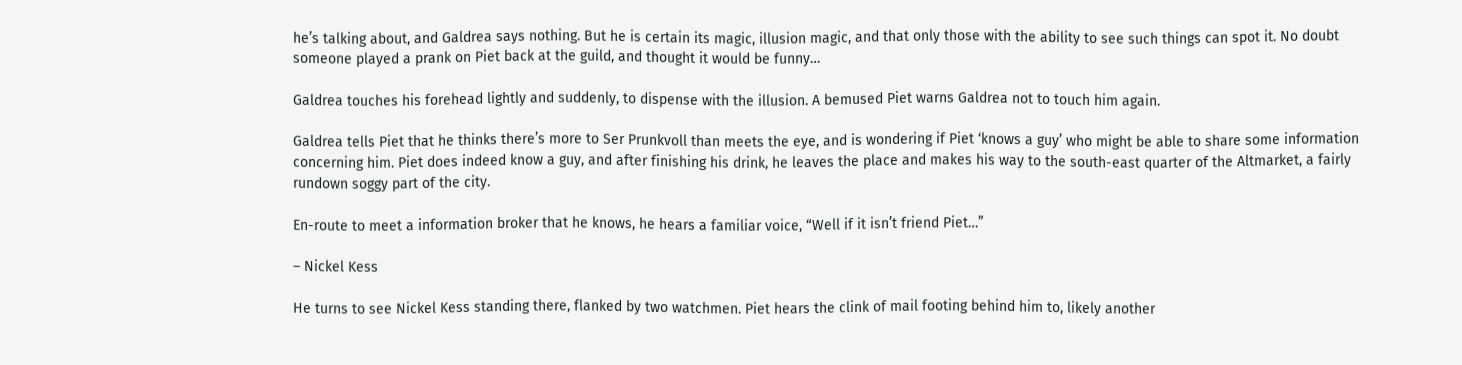he’s talking about, and Galdrea says nothing. But he is certain its magic, illusion magic, and that only those with the ability to see such things can spot it. No doubt someone played a prank on Piet back at the guild, and thought it would be funny…

Galdrea touches his forehead lightly and suddenly, to dispense with the illusion. A bemused Piet warns Galdrea not to touch him again.

Galdrea tells Piet that he thinks there’s more to Ser Prunkvoll than meets the eye, and is wondering if Piet ‘knows a guy’ who might be able to share some information concerning him. Piet does indeed know a guy, and after finishing his drink, he leaves the place and makes his way to the south-east quarter of the Altmarket, a fairly rundown soggy part of the city.

En-route to meet a information broker that he knows, he hears a familiar voice, “Well if it isn’t friend Piet…”

– Nickel Kess

He turns to see Nickel Kess standing there, flanked by two watchmen. Piet hears the clink of mail footing behind him to, likely another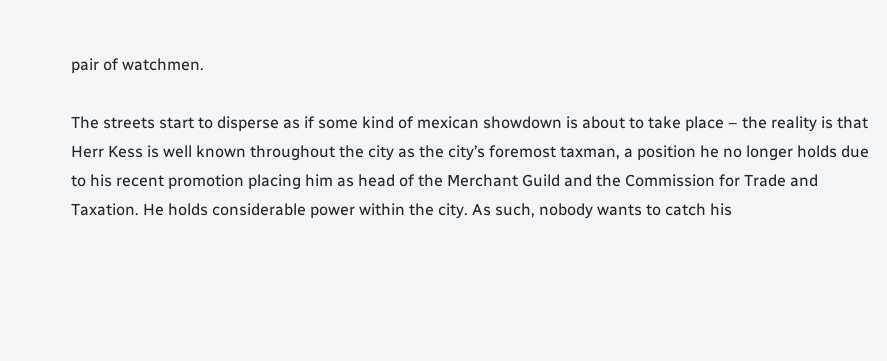pair of watchmen.

The streets start to disperse as if some kind of mexican showdown is about to take place – the reality is that Herr Kess is well known throughout the city as the city’s foremost taxman, a position he no longer holds due to his recent promotion placing him as head of the Merchant Guild and the Commission for Trade and Taxation. He holds considerable power within the city. As such, nobody wants to catch his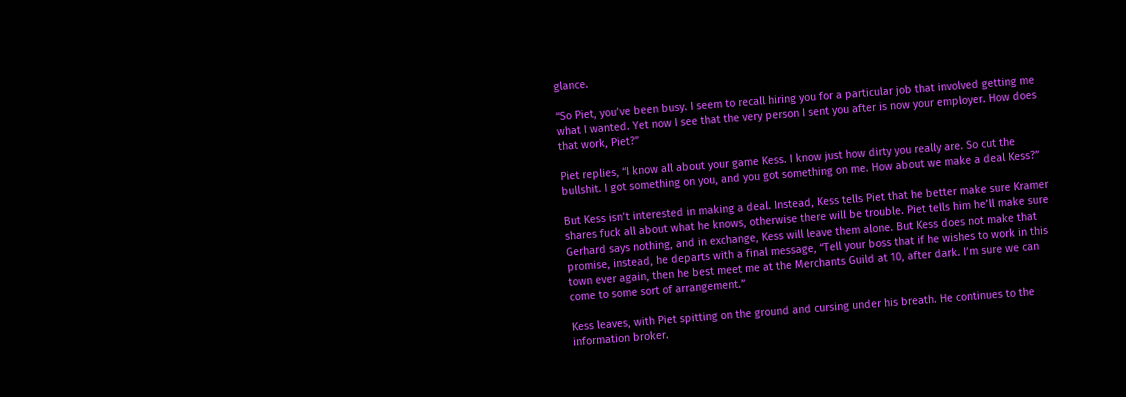glance.

“So Piet, you’ve been busy. I seem to recall hiring you for a particular job that involved getting me what I wanted. Yet now I see that the very person I sent you after is now your employer. How does that work, Piet?”

Piet replies, “I know all about your game Kess. I know just how dirty you really are. So cut the bullshit. I got something on you, and you got something on me. How about we make a deal Kess?”

But Kess isn’t interested in making a deal. Instead, Kess tells Piet that he better make sure Kramer shares fuck all about what he knows, otherwise there will be trouble. Piet tells him he’ll make sure Gerhard says nothing, and in exchange, Kess will leave them alone. But Kess does not make that promise, instead, he departs with a final message, “Tell your boss that if he wishes to work in this town ever again, then he best meet me at the Merchants Guild at 10, after dark. I’m sure we can come to some sort of arrangement.”

Kess leaves, with Piet spitting on the ground and cursing under his breath. He continues to the information broker.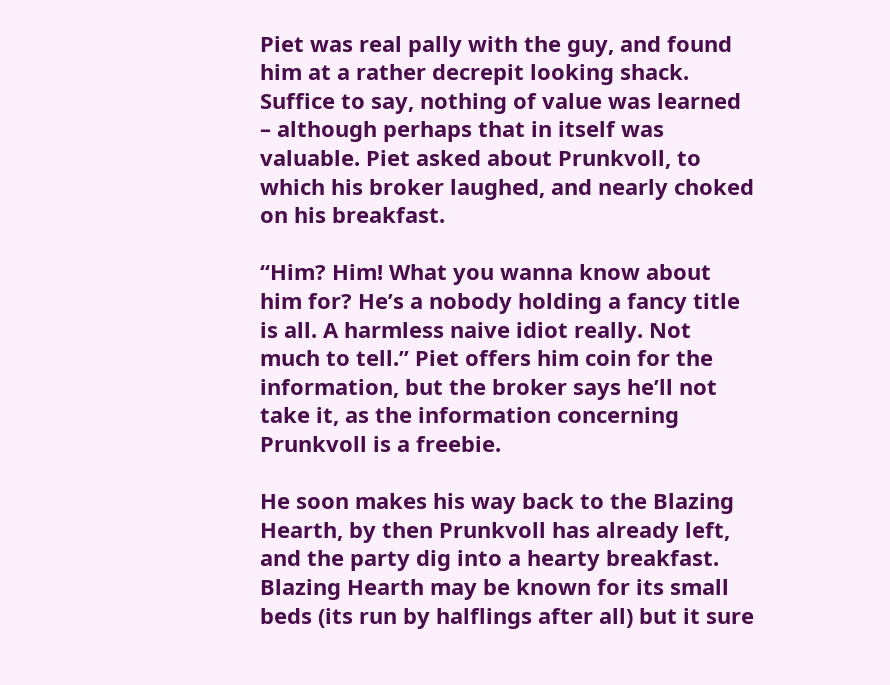Piet was real pally with the guy, and found him at a rather decrepit looking shack. Suffice to say, nothing of value was learned – although perhaps that in itself was valuable. Piet asked about Prunkvoll, to which his broker laughed, and nearly choked on his breakfast.

“Him? Him! What you wanna know about him for? He’s a nobody holding a fancy title is all. A harmless naive idiot really. Not much to tell.” Piet offers him coin for the information, but the broker says he’ll not take it, as the information concerning Prunkvoll is a freebie.

He soon makes his way back to the Blazing Hearth, by then Prunkvoll has already left, and the party dig into a hearty breakfast. Blazing Hearth may be known for its small beds (its run by halflings after all) but it sure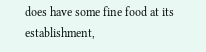does have some fine food at its establishment,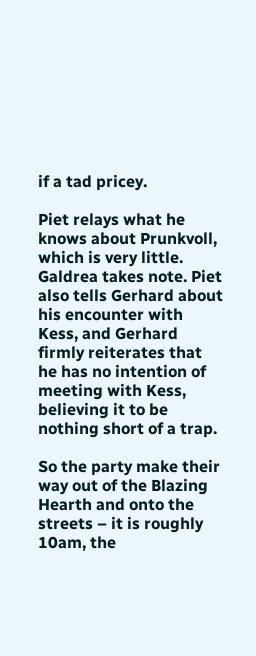if a tad pricey.

Piet relays what he knows about Prunkvoll, which is very little. Galdrea takes note. Piet also tells Gerhard about his encounter with Kess, and Gerhard firmly reiterates that he has no intention of meeting with Kess, believing it to be nothing short of a trap.

So the party make their way out of the Blazing Hearth and onto the streets – it is roughly 10am, the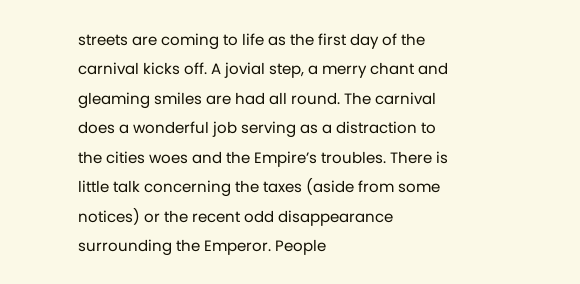streets are coming to life as the first day of the carnival kicks off. A jovial step, a merry chant and gleaming smiles are had all round. The carnival does a wonderful job serving as a distraction to the cities woes and the Empire’s troubles. There is little talk concerning the taxes (aside from some notices) or the recent odd disappearance surrounding the Emperor. People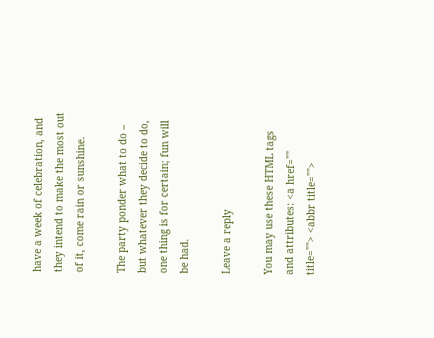have a week of celebration, and they intend to make the most out of it, come rain or sunshine.

The party ponder what to do – but whatever they decide to do, one thing is for certain; fun will be had.

Leave a reply

You may use these HTML tags and attributes: <a href="" title=""> <abbr title="">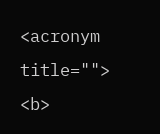<acronym title=""> <b>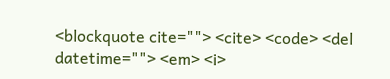<blockquote cite=""> <cite> <code> <del datetime=""> <em> <i>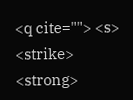<q cite=""> <s> <strike> <strong>